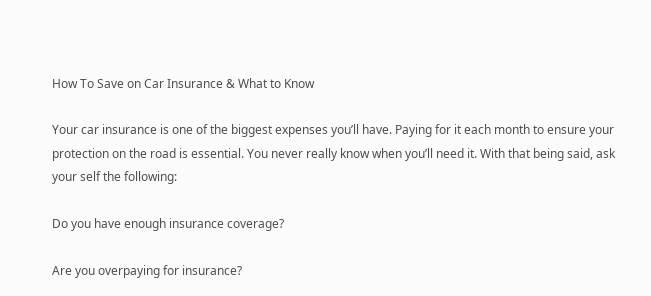How To Save on Car Insurance & What to Know

Your car insurance is one of the biggest expenses you’ll have. Paying for it each month to ensure your protection on the road is essential. You never really know when you’ll need it. With that being said, ask your self the following:

Do you have enough insurance coverage?

Are you overpaying for insurance?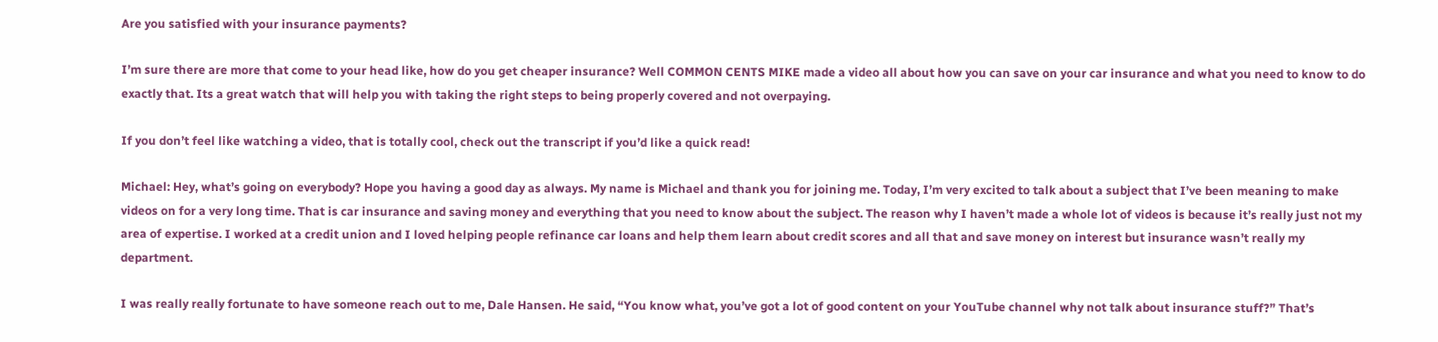Are you satisfied with your insurance payments?

I’m sure there are more that come to your head like, how do you get cheaper insurance? Well COMMON CENTS MIKE made a video all about how you can save on your car insurance and what you need to know to do exactly that. Its a great watch that will help you with taking the right steps to being properly covered and not overpaying.

If you don’t feel like watching a video, that is totally cool, check out the transcript if you’d like a quick read!

Michael: Hey, what’s going on everybody? Hope you having a good day as always. My name is Michael and thank you for joining me. Today, I’m very excited to talk about a subject that I’ve been meaning to make videos on for a very long time. That is car insurance and saving money and everything that you need to know about the subject. The reason why I haven’t made a whole lot of videos is because it’s really just not my area of expertise. I worked at a credit union and I loved helping people refinance car loans and help them learn about credit scores and all that and save money on interest but insurance wasn’t really my department.

I was really really fortunate to have someone reach out to me, Dale Hansen. He said, “You know what, you’ve got a lot of good content on your YouTube channel why not talk about insurance stuff?” That’s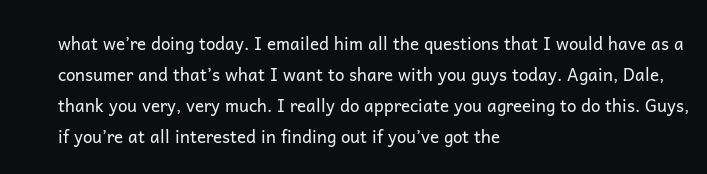what we’re doing today. I emailed him all the questions that I would have as a consumer and that’s what I want to share with you guys today. Again, Dale, thank you very, very much. I really do appreciate you agreeing to do this. Guys, if you’re at all interested in finding out if you’ve got the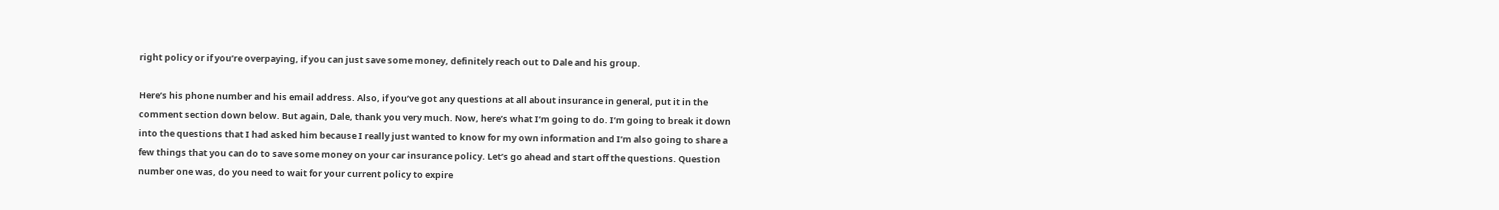right policy or if you’re overpaying, if you can just save some money, definitely reach out to Dale and his group.

Here’s his phone number and his email address. Also, if you’ve got any questions at all about insurance in general, put it in the comment section down below. But again, Dale, thank you very much. Now, here’s what I’m going to do. I’m going to break it down into the questions that I had asked him because I really just wanted to know for my own information and I’m also going to share a few things that you can do to save some money on your car insurance policy. Let’s go ahead and start off the questions. Question number one was, do you need to wait for your current policy to expire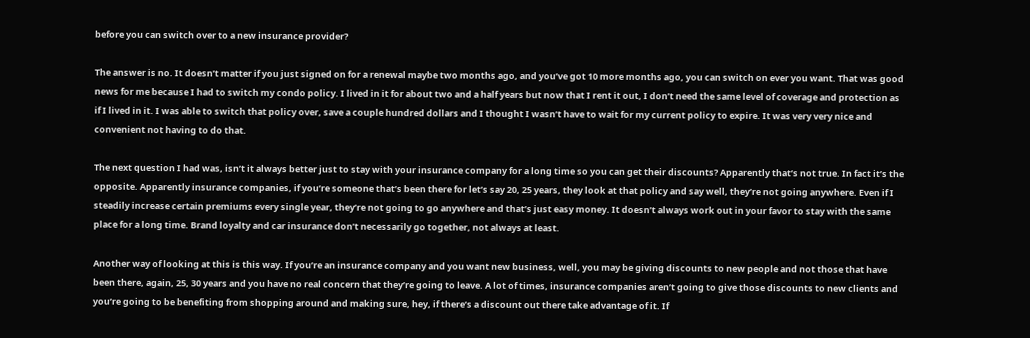before you can switch over to a new insurance provider?

The answer is no. It doesn’t matter if you just signed on for a renewal maybe two months ago, and you’ve got 10 more months ago, you can switch on ever you want. That was good news for me because I had to switch my condo policy. I lived in it for about two and a half years but now that I rent it out, I don’t need the same level of coverage and protection as if I lived in it. I was able to switch that policy over, save a couple hundred dollars and I thought I wasn’t have to wait for my current policy to expire. It was very very nice and convenient not having to do that.

The next question I had was, isn’t it always better just to stay with your insurance company for a long time so you can get their discounts? Apparently that’s not true. In fact it’s the opposite. Apparently insurance companies, if you’re someone that’s been there for let’s say 20, 25 years, they look at that policy and say well, they’re not going anywhere. Even if I steadily increase certain premiums every single year, they’re not going to go anywhere and that’s just easy money. It doesn’t always work out in your favor to stay with the same place for a long time. Brand loyalty and car insurance don’t necessarily go together, not always at least.

Another way of looking at this is this way. If you’re an insurance company and you want new business, well, you may be giving discounts to new people and not those that have been there, again, 25, 30 years and you have no real concern that they’re going to leave. A lot of times, insurance companies aren’t going to give those discounts to new clients and you’re going to be benefiting from shopping around and making sure, hey, if there’s a discount out there take advantage of it. If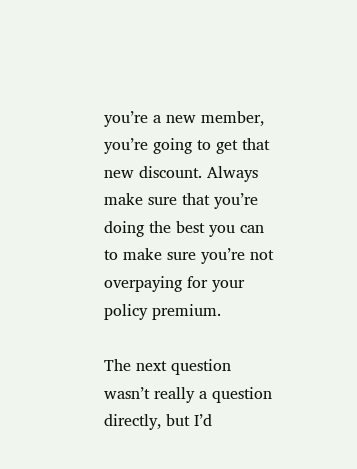you’re a new member, you’re going to get that new discount. Always make sure that you’re doing the best you can to make sure you’re not overpaying for your policy premium.

The next question wasn’t really a question directly, but I’d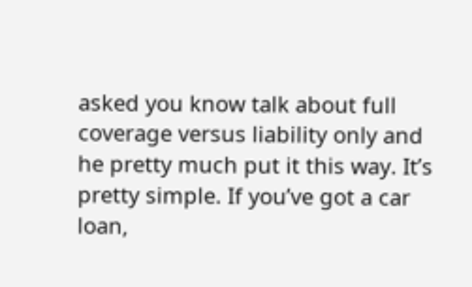asked you know talk about full coverage versus liability only and he pretty much put it this way. It’s pretty simple. If you’ve got a car loan,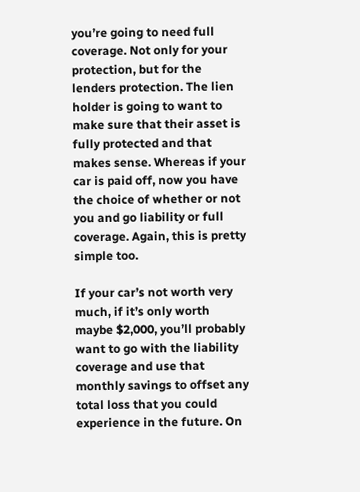you’re going to need full coverage. Not only for your protection, but for the lenders protection. The lien holder is going to want to make sure that their asset is fully protected and that makes sense. Whereas if your car is paid off, now you have the choice of whether or not you and go liability or full coverage. Again, this is pretty simple too.

If your car’s not worth very much, if it’s only worth maybe $2,000, you’ll probably want to go with the liability coverage and use that monthly savings to offset any total loss that you could experience in the future. On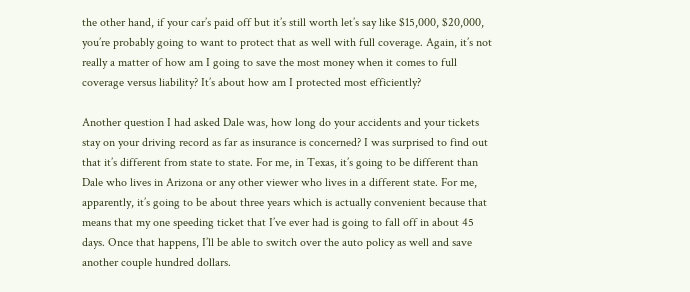the other hand, if your car’s paid off but it’s still worth let’s say like $15,000, $20,000, you’re probably going to want to protect that as well with full coverage. Again, it’s not really a matter of how am I going to save the most money when it comes to full coverage versus liability? It’s about how am I protected most efficiently?

Another question I had asked Dale was, how long do your accidents and your tickets stay on your driving record as far as insurance is concerned? I was surprised to find out that it’s different from state to state. For me, in Texas, it’s going to be different than Dale who lives in Arizona or any other viewer who lives in a different state. For me, apparently, it’s going to be about three years which is actually convenient because that means that my one speeding ticket that I’ve ever had is going to fall off in about 45 days. Once that happens, I’ll be able to switch over the auto policy as well and save another couple hundred dollars.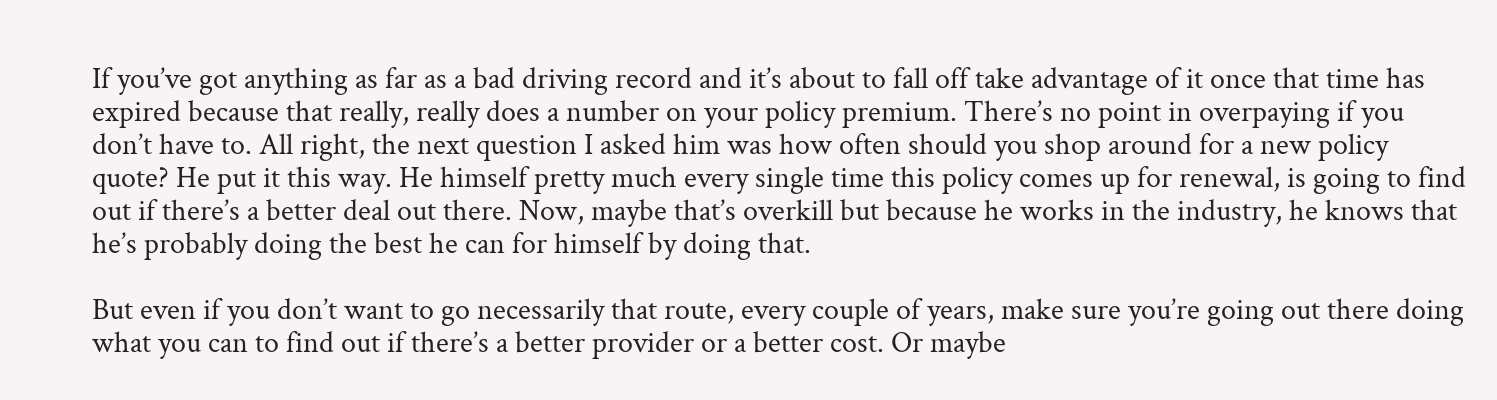If you’ve got anything as far as a bad driving record and it’s about to fall off take advantage of it once that time has expired because that really, really does a number on your policy premium. There’s no point in overpaying if you don’t have to. All right, the next question I asked him was how often should you shop around for a new policy quote? He put it this way. He himself pretty much every single time this policy comes up for renewal, is going to find out if there’s a better deal out there. Now, maybe that’s overkill but because he works in the industry, he knows that he’s probably doing the best he can for himself by doing that.

But even if you don’t want to go necessarily that route, every couple of years, make sure you’re going out there doing what you can to find out if there’s a better provider or a better cost. Or maybe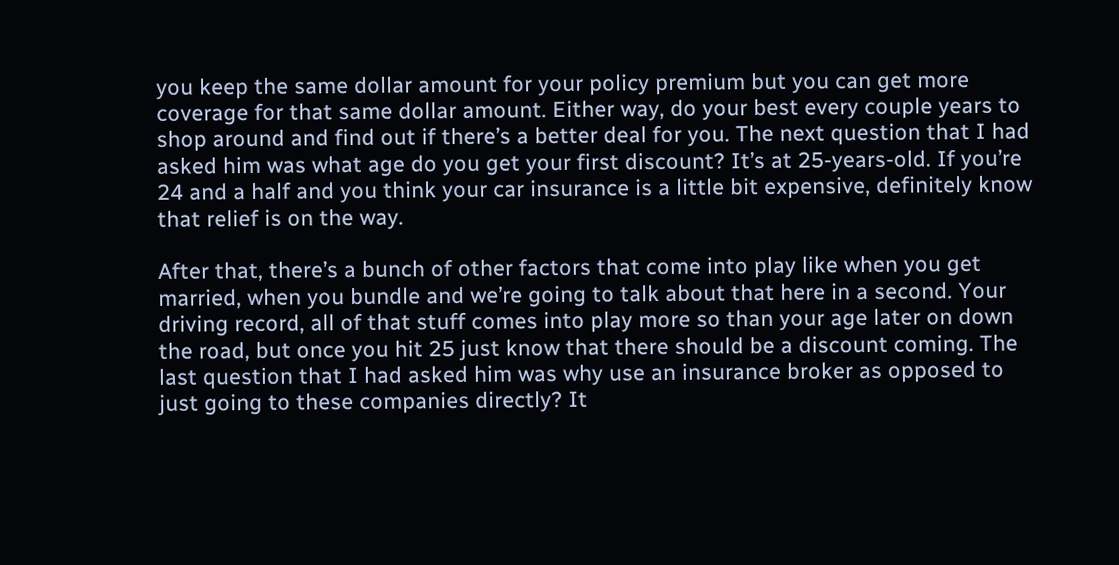you keep the same dollar amount for your policy premium but you can get more coverage for that same dollar amount. Either way, do your best every couple years to shop around and find out if there’s a better deal for you. The next question that I had asked him was what age do you get your first discount? It’s at 25-years-old. If you’re 24 and a half and you think your car insurance is a little bit expensive, definitely know that relief is on the way.

After that, there’s a bunch of other factors that come into play like when you get married, when you bundle and we’re going to talk about that here in a second. Your driving record, all of that stuff comes into play more so than your age later on down the road, but once you hit 25 just know that there should be a discount coming. The last question that I had asked him was why use an insurance broker as opposed to just going to these companies directly? It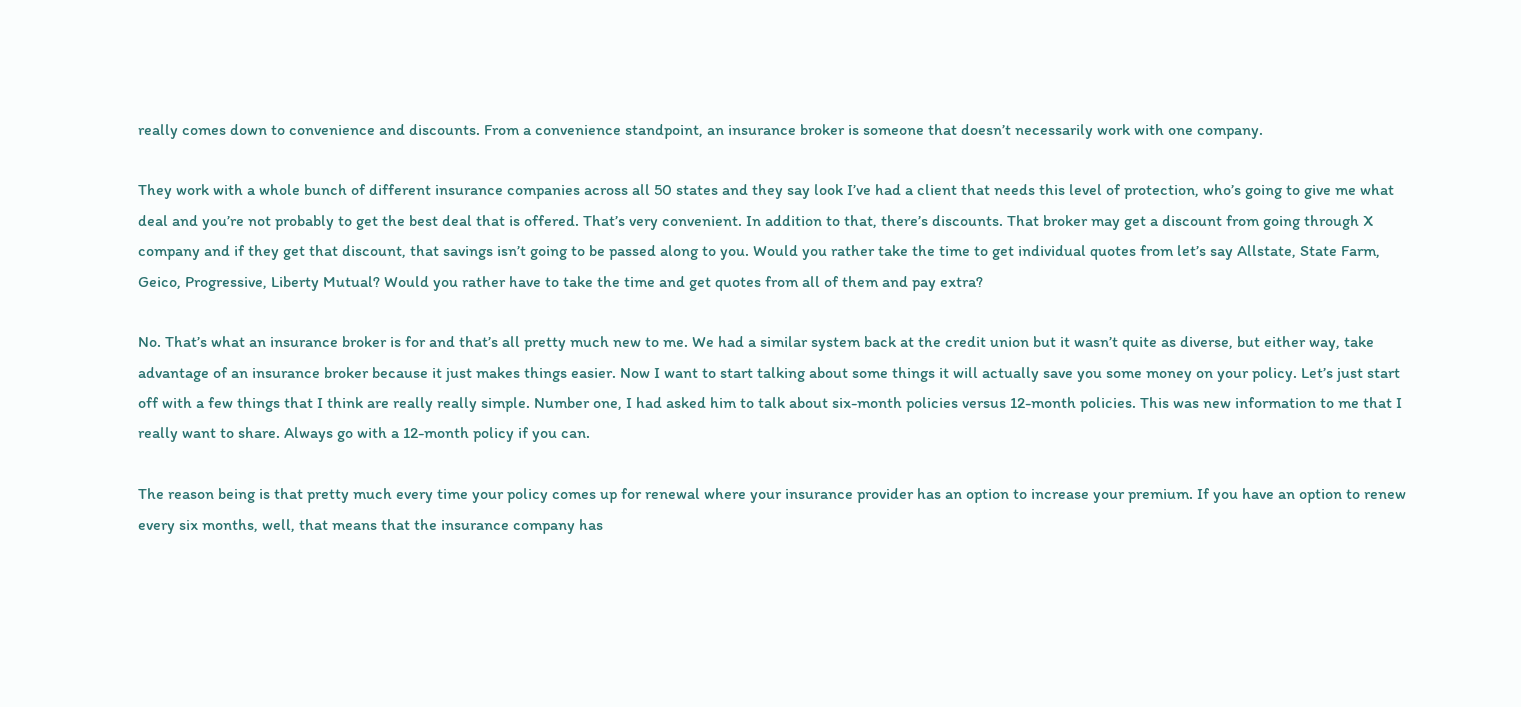really comes down to convenience and discounts. From a convenience standpoint, an insurance broker is someone that doesn’t necessarily work with one company.

They work with a whole bunch of different insurance companies across all 50 states and they say look I’ve had a client that needs this level of protection, who’s going to give me what deal and you’re not probably to get the best deal that is offered. That’s very convenient. In addition to that, there’s discounts. That broker may get a discount from going through X company and if they get that discount, that savings isn’t going to be passed along to you. Would you rather take the time to get individual quotes from let’s say Allstate, State Farm, Geico, Progressive, Liberty Mutual? Would you rather have to take the time and get quotes from all of them and pay extra?

No. That’s what an insurance broker is for and that’s all pretty much new to me. We had a similar system back at the credit union but it wasn’t quite as diverse, but either way, take advantage of an insurance broker because it just makes things easier. Now I want to start talking about some things it will actually save you some money on your policy. Let’s just start off with a few things that I think are really really simple. Number one, I had asked him to talk about six-month policies versus 12-month policies. This was new information to me that I really want to share. Always go with a 12-month policy if you can.

The reason being is that pretty much every time your policy comes up for renewal where your insurance provider has an option to increase your premium. If you have an option to renew every six months, well, that means that the insurance company has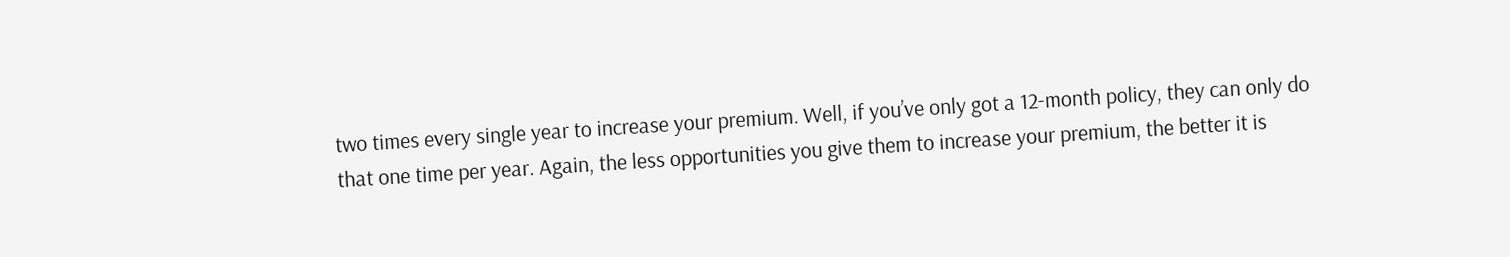two times every single year to increase your premium. Well, if you’ve only got a 12-month policy, they can only do that one time per year. Again, the less opportunities you give them to increase your premium, the better it is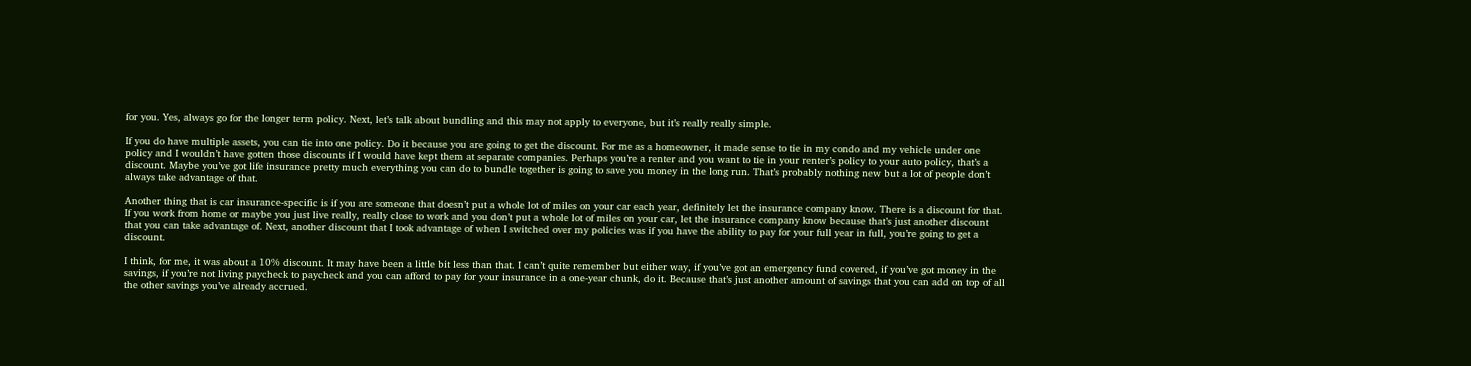for you. Yes, always go for the longer term policy. Next, let’s talk about bundling and this may not apply to everyone, but it’s really really simple.

If you do have multiple assets, you can tie into one policy. Do it because you are going to get the discount. For me as a homeowner, it made sense to tie in my condo and my vehicle under one policy and I wouldn’t have gotten those discounts if I would have kept them at separate companies. Perhaps you’re a renter and you want to tie in your renter’s policy to your auto policy, that’s a discount. Maybe you’ve got life insurance pretty much everything you can do to bundle together is going to save you money in the long run. That’s probably nothing new but a lot of people don’t always take advantage of that.

Another thing that is car insurance-specific is if you are someone that doesn’t put a whole lot of miles on your car each year, definitely let the insurance company know. There is a discount for that. If you work from home or maybe you just live really, really close to work and you don’t put a whole lot of miles on your car, let the insurance company know because that’s just another discount that you can take advantage of. Next, another discount that I took advantage of when I switched over my policies was if you have the ability to pay for your full year in full, you’re going to get a discount.

I think, for me, it was about a 10% discount. It may have been a little bit less than that. I can’t quite remember but either way, if you’ve got an emergency fund covered, if you’ve got money in the savings, if you’re not living paycheck to paycheck and you can afford to pay for your insurance in a one-year chunk, do it. Because that’s just another amount of savings that you can add on top of all the other savings you’ve already accrued.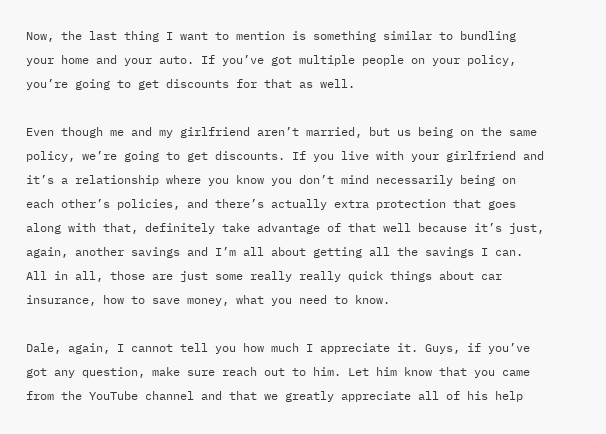Now, the last thing I want to mention is something similar to bundling your home and your auto. If you’ve got multiple people on your policy, you’re going to get discounts for that as well.

Even though me and my girlfriend aren’t married, but us being on the same policy, we’re going to get discounts. If you live with your girlfriend and it’s a relationship where you know you don’t mind necessarily being on each other’s policies, and there’s actually extra protection that goes along with that, definitely take advantage of that well because it’s just, again, another savings and I’m all about getting all the savings I can. All in all, those are just some really really quick things about car insurance, how to save money, what you need to know.

Dale, again, I cannot tell you how much I appreciate it. Guys, if you’ve got any question, make sure reach out to him. Let him know that you came from the YouTube channel and that we greatly appreciate all of his help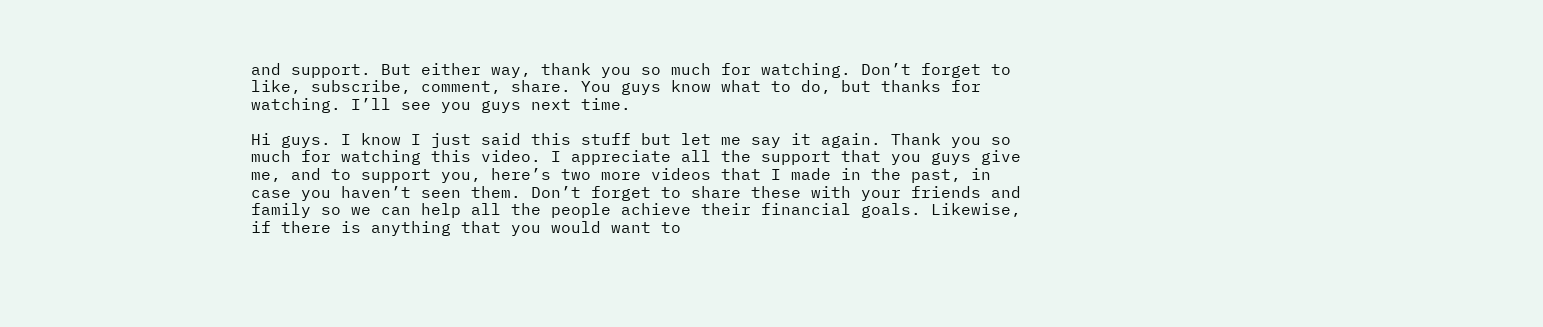and support. But either way, thank you so much for watching. Don’t forget to like, subscribe, comment, share. You guys know what to do, but thanks for watching. I’ll see you guys next time.

Hi guys. I know I just said this stuff but let me say it again. Thank you so much for watching this video. I appreciate all the support that you guys give me, and to support you, here’s two more videos that I made in the past, in case you haven’t seen them. Don’t forget to share these with your friends and family so we can help all the people achieve their financial goals. Likewise, if there is anything that you would want to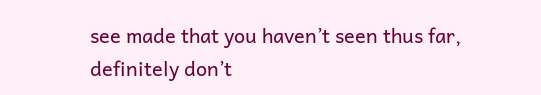see made that you haven’t seen thus far, definitely don’t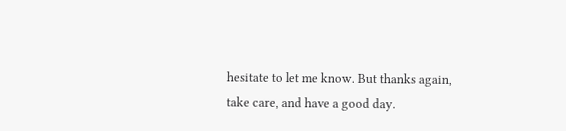hesitate to let me know. But thanks again, take care, and have a good day.